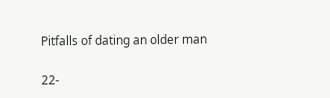Pitfalls of dating an older man

22-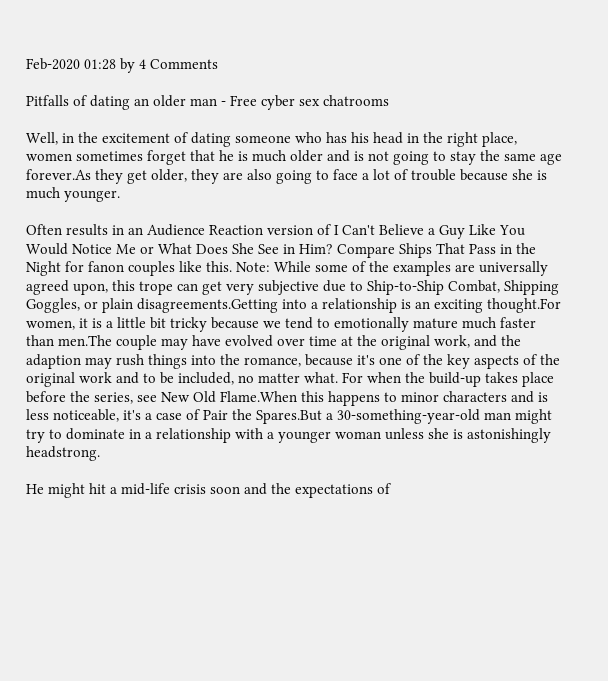Feb-2020 01:28 by 4 Comments

Pitfalls of dating an older man - Free cyber sex chatrooms

Well, in the excitement of dating someone who has his head in the right place, women sometimes forget that he is much older and is not going to stay the same age forever.As they get older, they are also going to face a lot of trouble because she is much younger.

Often results in an Audience Reaction version of I Can't Believe a Guy Like You Would Notice Me or What Does She See in Him? Compare Ships That Pass in the Night for fanon couples like this. Note: While some of the examples are universally agreed upon, this trope can get very subjective due to Ship-to-Ship Combat, Shipping Goggles, or plain disagreements.Getting into a relationship is an exciting thought.For women, it is a little bit tricky because we tend to emotionally mature much faster than men.The couple may have evolved over time at the original work, and the adaption may rush things into the romance, because it's one of the key aspects of the original work and to be included, no matter what. For when the build-up takes place before the series, see New Old Flame.When this happens to minor characters and is less noticeable, it's a case of Pair the Spares.But a 30-something-year-old man might try to dominate in a relationship with a younger woman unless she is astonishingly headstrong.

He might hit a mid-life crisis soon and the expectations of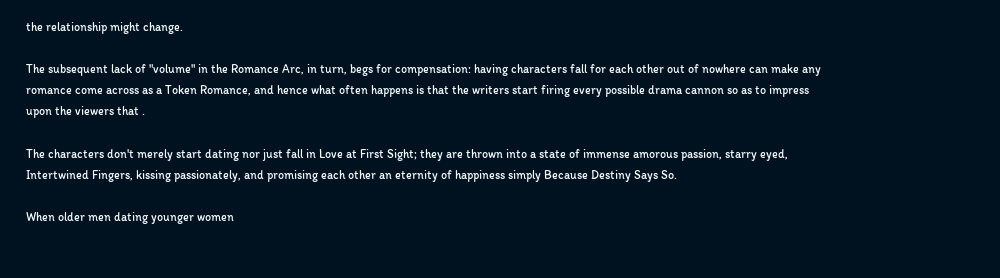the relationship might change.

The subsequent lack of "volume" in the Romance Arc, in turn, begs for compensation: having characters fall for each other out of nowhere can make any romance come across as a Token Romance, and hence what often happens is that the writers start firing every possible drama cannon so as to impress upon the viewers that .

The characters don't merely start dating nor just fall in Love at First Sight; they are thrown into a state of immense amorous passion, starry eyed, Intertwined Fingers, kissing passionately, and promising each other an eternity of happiness simply Because Destiny Says So.

When older men dating younger women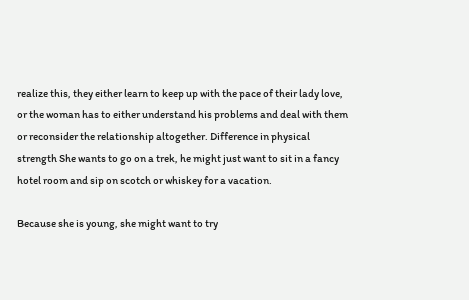realize this, they either learn to keep up with the pace of their lady love, or the woman has to either understand his problems and deal with them or reconsider the relationship altogether. Difference in physical strength She wants to go on a trek, he might just want to sit in a fancy hotel room and sip on scotch or whiskey for a vacation.

Because she is young, she might want to try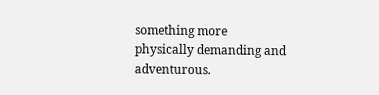something more physically demanding and adventurous.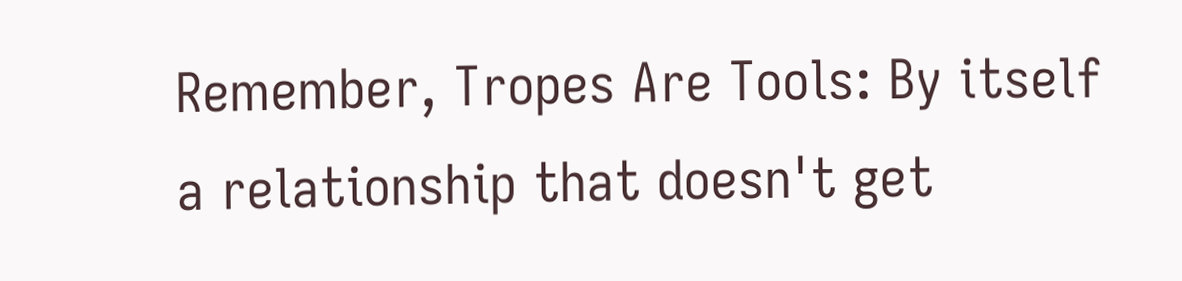Remember, Tropes Are Tools: By itself a relationship that doesn't get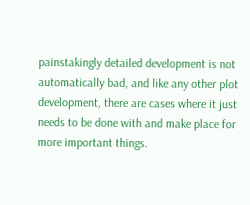painstakingly detailed development is not automatically bad, and like any other plot development, there are cases where it just needs to be done with and make place for more important things.